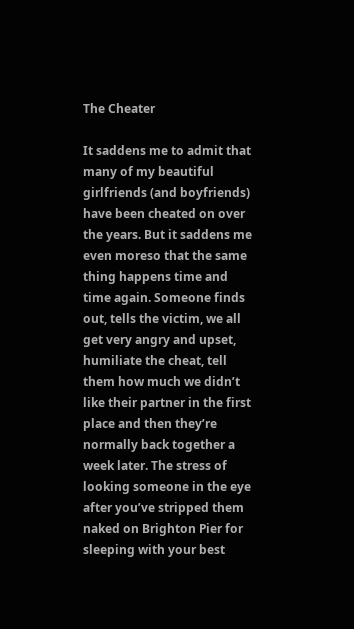The Cheater

It saddens me to admit that many of my beautiful girlfriends (and boyfriends) have been cheated on over the years. But it saddens me even moreso that the same thing happens time and time again. Someone finds out, tells the victim, we all get very angry and upset, humiliate the cheat, tell them how much we didn’t like their partner in the first place and then they’re normally back together a week later. The stress of looking someone in the eye after you’ve stripped them naked on Brighton Pier for sleeping with your best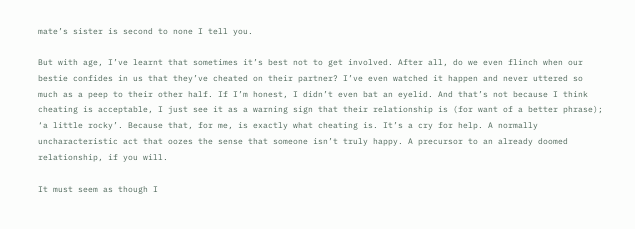mate’s sister is second to none I tell you.

But with age, I’ve learnt that sometimes it’s best not to get involved. After all, do we even flinch when our bestie confides in us that they’ve cheated on their partner? I’ve even watched it happen and never uttered so much as a peep to their other half. If I’m honest, I didn’t even bat an eyelid. And that’s not because I think cheating is acceptable, I just see it as a warning sign that their relationship is (for want of a better phrase); ‘a little rocky’. Because that, for me, is exactly what cheating is. It’s a cry for help. A normally uncharacteristic act that oozes the sense that someone isn’t truly happy. A precursor to an already doomed relationship, if you will.

It must seem as though I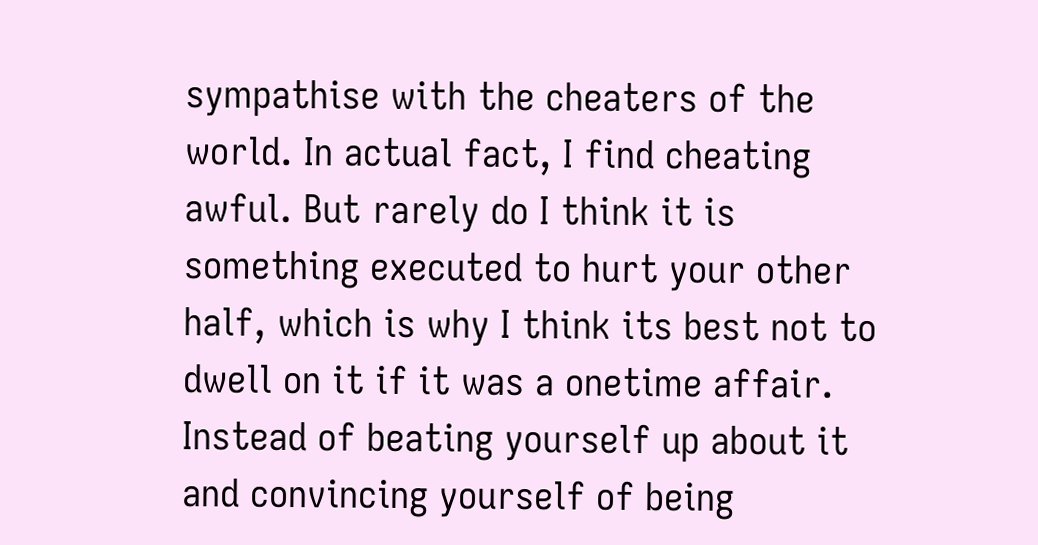sympathise with the cheaters of the world. In actual fact, I find cheating awful. But rarely do I think it is something executed to hurt your other half, which is why I think its best not to dwell on it if it was a onetime affair. Instead of beating yourself up about it and convincing yourself of being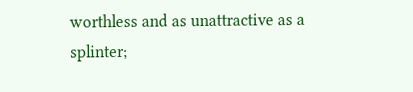worthless and as unattractive as a splinter;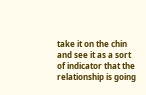take it on the chin and see it as a sort of indicator that the relationship is going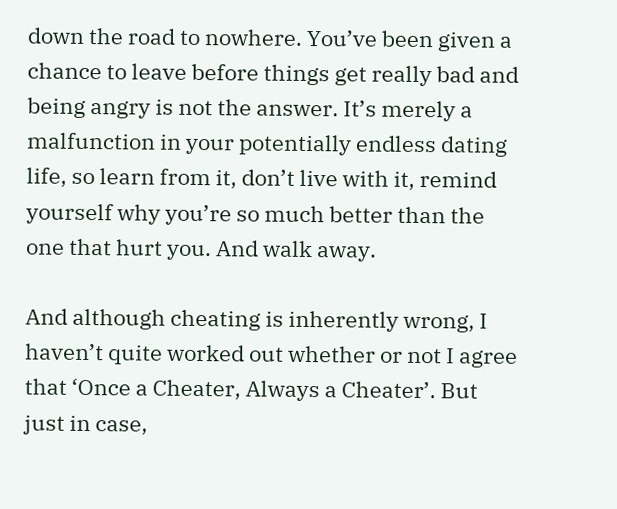down the road to nowhere. You’ve been given a chance to leave before things get really bad and being angry is not the answer. It’s merely a malfunction in your potentially endless dating life, so learn from it, don’t live with it, remind yourself why you’re so much better than the one that hurt you. And walk away.

And although cheating is inherently wrong, I haven’t quite worked out whether or not I agree that ‘Once a Cheater, Always a Cheater’. But just in case,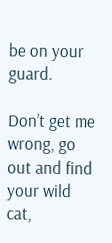be on your guard.

Don’t get me wrong, go out and find your wild cat,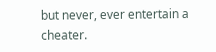but never, ever entertain a cheater.